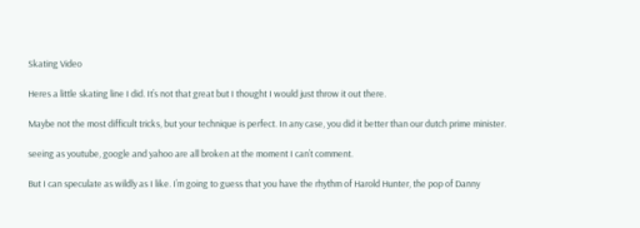Skating Video

Heres a little skating line I did. It’s not that great but I thought I would just throw it out there.

Maybe not the most difficult tricks, but your technique is perfect. In any case, you did it better than our dutch prime minister.

seeing as youtube, google and yahoo are all broken at the moment I can’t comment.

But I can speculate as wildly as I like. I’m going to guess that you have the rhythm of Harold Hunter, the pop of Danny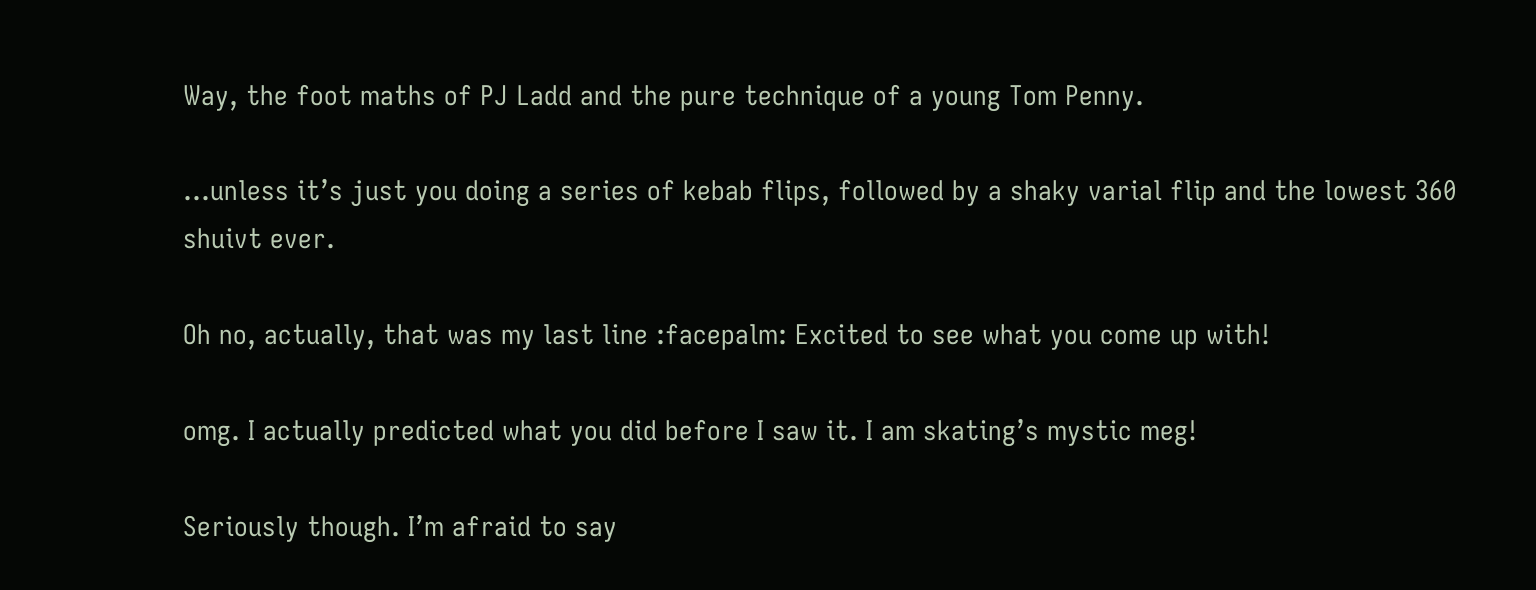Way, the foot maths of PJ Ladd and the pure technique of a young Tom Penny.

…unless it’s just you doing a series of kebab flips, followed by a shaky varial flip and the lowest 360 shuivt ever.

Oh no, actually, that was my last line :facepalm: Excited to see what you come up with!

omg. I actually predicted what you did before I saw it. I am skating’s mystic meg!

Seriously though. I’m afraid to say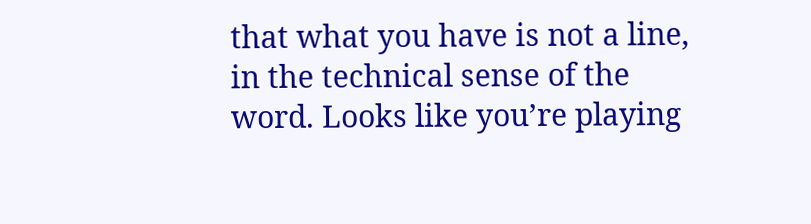that what you have is not a line, in the technical sense of the word. Looks like you’re playing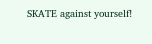SKATE against yourself!